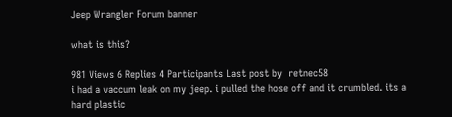Jeep Wrangler Forum banner

what is this?

981 Views 6 Replies 4 Participants Last post by  retnec58
i had a vaccum leak on my jeep. i pulled the hose off and it crumbled. its a hard plastic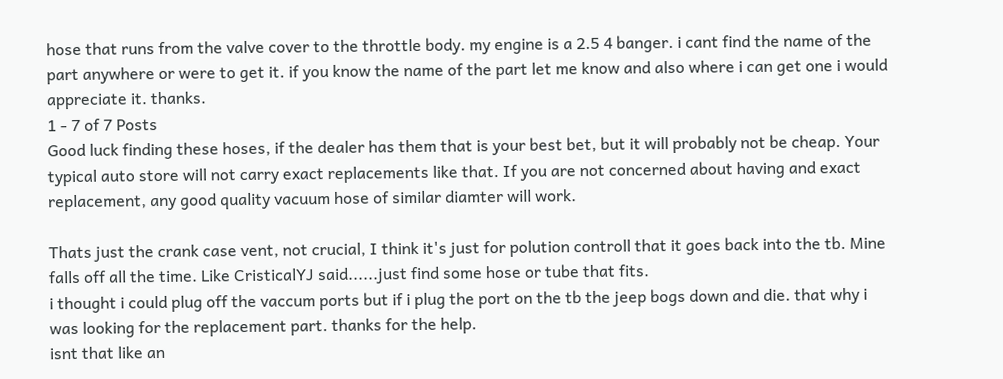hose that runs from the valve cover to the throttle body. my engine is a 2.5 4 banger. i cant find the name of the part anywhere or were to get it. if you know the name of the part let me know and also where i can get one i would appreciate it. thanks.
1 - 7 of 7 Posts
Good luck finding these hoses, if the dealer has them that is your best bet, but it will probably not be cheap. Your typical auto store will not carry exact replacements like that. If you are not concerned about having and exact replacement, any good quality vacuum hose of similar diamter will work.

Thats just the crank case vent, not crucial, I think it's just for polution controll that it goes back into the tb. Mine falls off all the time. Like CristicalYJ said......just find some hose or tube that fits.
i thought i could plug off the vaccum ports but if i plug the port on the tb the jeep bogs down and die. that why i was looking for the replacement part. thanks for the help.
isnt that like an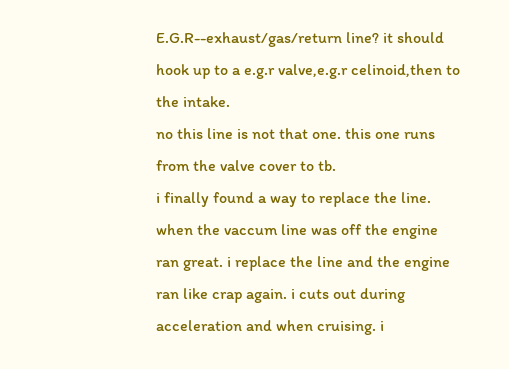E.G.R--exhaust/gas/return line? it should hook up to a e.g.r valve,e.g.r celinoid,then to the intake.
no this line is not that one. this one runs from the valve cover to tb.
i finally found a way to replace the line. when the vaccum line was off the engine ran great. i replace the line and the engine ran like crap again. i cuts out during acceleration and when cruising. i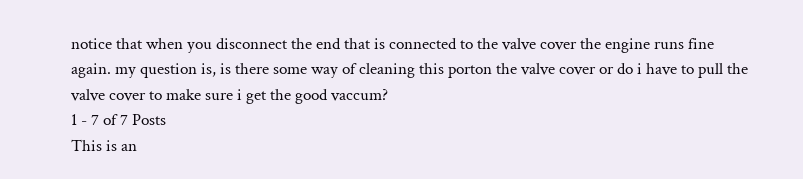notice that when you disconnect the end that is connected to the valve cover the engine runs fine again. my question is, is there some way of cleaning this porton the valve cover or do i have to pull the valve cover to make sure i get the good vaccum?
1 - 7 of 7 Posts
This is an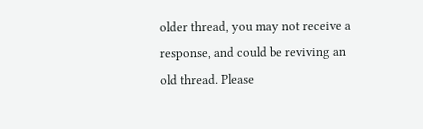older thread, you may not receive a response, and could be reviving an old thread. Please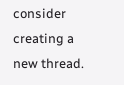consider creating a new thread.